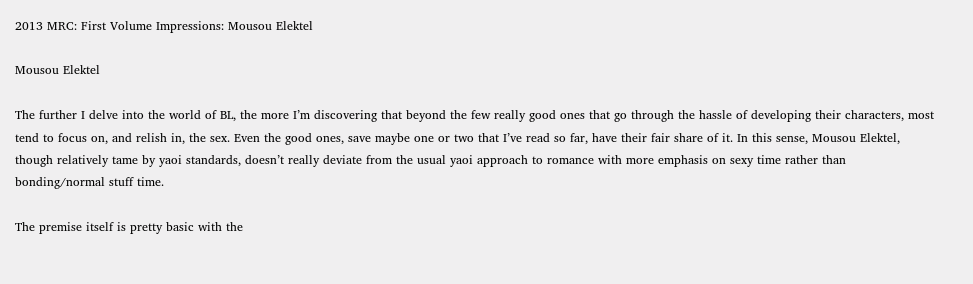2013 MRC: First Volume Impressions: Mousou Elektel

Mousou Elektel

The further I delve into the world of BL, the more I’m discovering that beyond the few really good ones that go through the hassle of developing their characters, most tend to focus on, and relish in, the sex. Even the good ones, save maybe one or two that I’ve read so far, have their fair share of it. In this sense, Mousou Elektel, though relatively tame by yaoi standards, doesn’t really deviate from the usual yaoi approach to romance with more emphasis on sexy time rather than bonding/normal stuff time.

The premise itself is pretty basic with the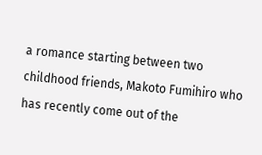a romance starting between two childhood friends, Makoto Fumihiro who has recently come out of the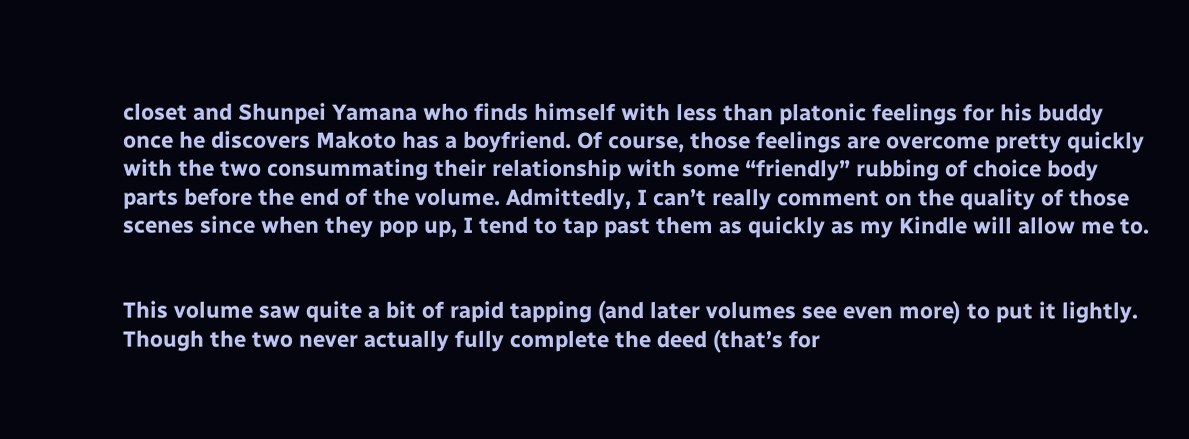closet and Shunpei Yamana who finds himself with less than platonic feelings for his buddy once he discovers Makoto has a boyfriend. Of course, those feelings are overcome pretty quickly with the two consummating their relationship with some “friendly” rubbing of choice body parts before the end of the volume. Admittedly, I can’t really comment on the quality of those scenes since when they pop up, I tend to tap past them as quickly as my Kindle will allow me to.


This volume saw quite a bit of rapid tapping (and later volumes see even more) to put it lightly. Though the two never actually fully complete the deed (that’s for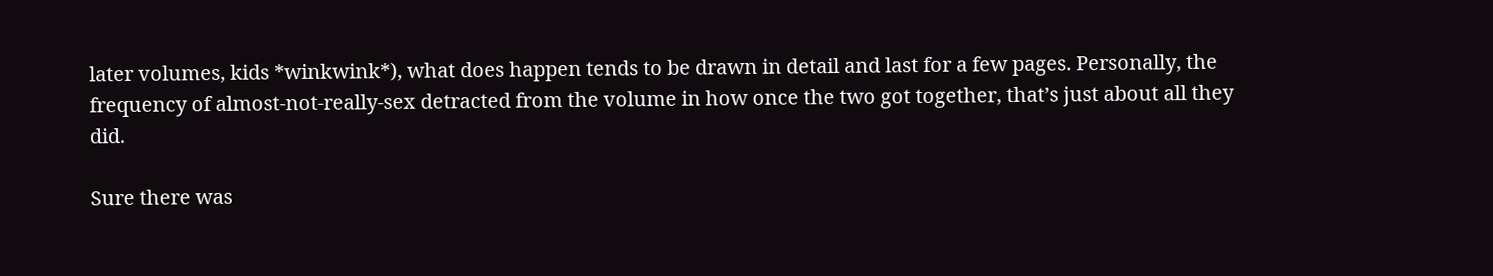later volumes, kids *winkwink*), what does happen tends to be drawn in detail and last for a few pages. Personally, the frequency of almost-not-really-sex detracted from the volume in how once the two got together, that’s just about all they did.

Sure there was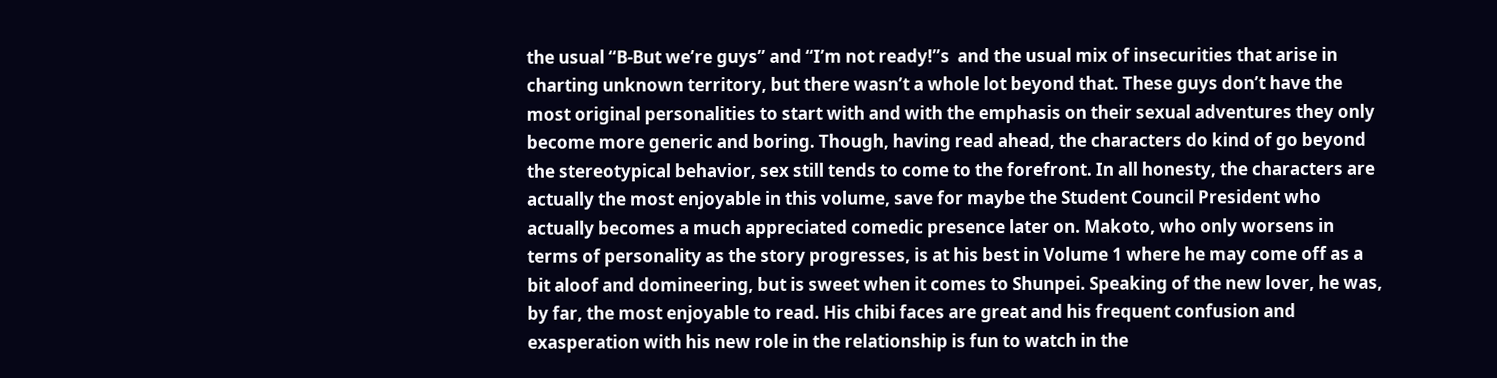the usual “B-But we’re guys” and “I’m not ready!”s  and the usual mix of insecurities that arise in charting unknown territory, but there wasn’t a whole lot beyond that. These guys don’t have the most original personalities to start with and with the emphasis on their sexual adventures they only become more generic and boring. Though, having read ahead, the characters do kind of go beyond the stereotypical behavior, sex still tends to come to the forefront. In all honesty, the characters are actually the most enjoyable in this volume, save for maybe the Student Council President who actually becomes a much appreciated comedic presence later on. Makoto, who only worsens in terms of personality as the story progresses, is at his best in Volume 1 where he may come off as a bit aloof and domineering, but is sweet when it comes to Shunpei. Speaking of the new lover, he was, by far, the most enjoyable to read. His chibi faces are great and his frequent confusion and exasperation with his new role in the relationship is fun to watch in the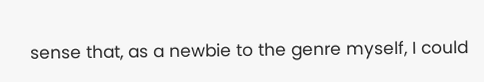sense that, as a newbie to the genre myself, I could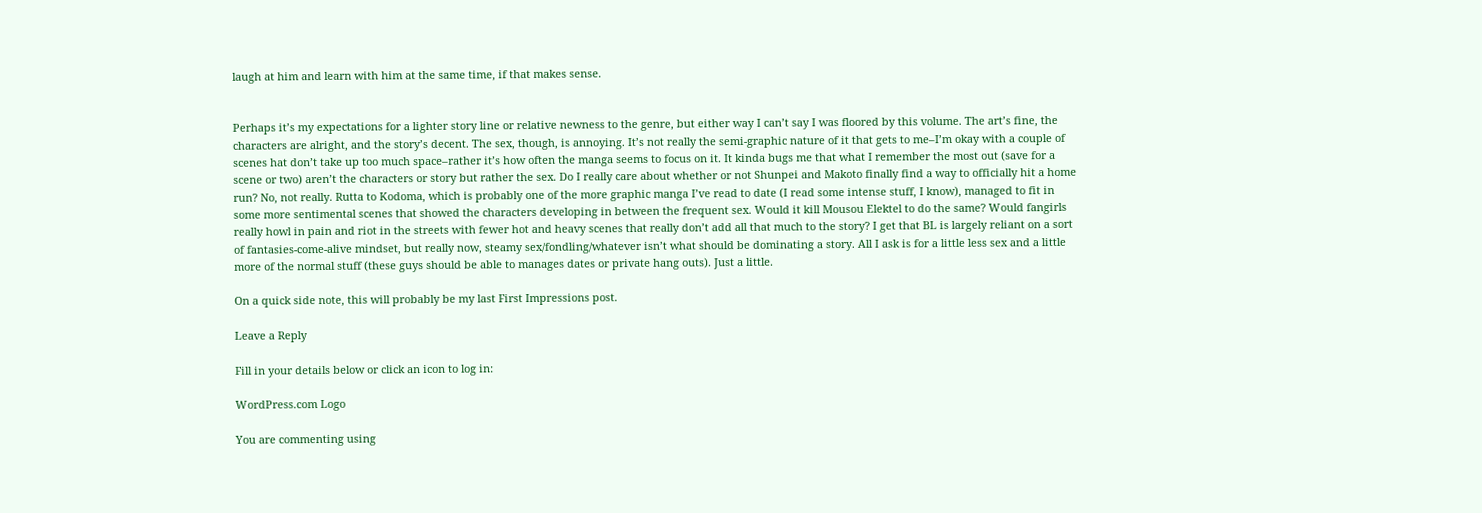laugh at him and learn with him at the same time, if that makes sense.


Perhaps it’s my expectations for a lighter story line or relative newness to the genre, but either way I can’t say I was floored by this volume. The art’s fine, the characters are alright, and the story’s decent. The sex, though, is annoying. It’s not really the semi-graphic nature of it that gets to me–I’m okay with a couple of scenes hat don’t take up too much space–rather it’s how often the manga seems to focus on it. It kinda bugs me that what I remember the most out (save for a scene or two) aren’t the characters or story but rather the sex. Do I really care about whether or not Shunpei and Makoto finally find a way to officially hit a home run? No, not really. Rutta to Kodoma, which is probably one of the more graphic manga I’ve read to date (I read some intense stuff, I know), managed to fit in some more sentimental scenes that showed the characters developing in between the frequent sex. Would it kill Mousou Elektel to do the same? Would fangirls really howl in pain and riot in the streets with fewer hot and heavy scenes that really don’t add all that much to the story? I get that BL is largely reliant on a sort of fantasies-come-alive mindset, but really now, steamy sex/fondling/whatever isn’t what should be dominating a story. All I ask is for a little less sex and a little more of the normal stuff (these guys should be able to manages dates or private hang outs). Just a little.

On a quick side note, this will probably be my last First Impressions post.

Leave a Reply

Fill in your details below or click an icon to log in:

WordPress.com Logo

You are commenting using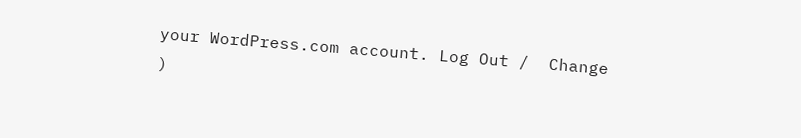your WordPress.com account. Log Out /  Change )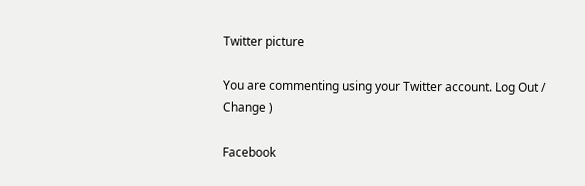Twitter picture

You are commenting using your Twitter account. Log Out /  Change )

Facebook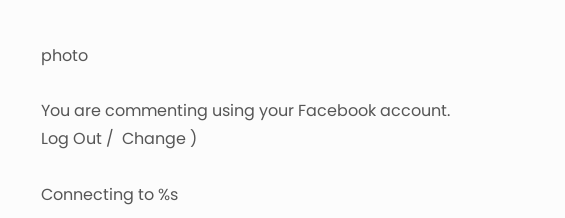photo

You are commenting using your Facebook account. Log Out /  Change )

Connecting to %s